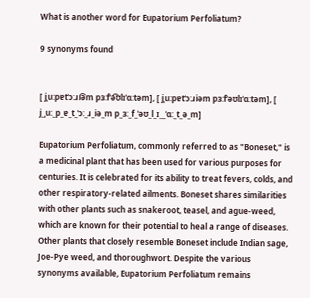What is another word for Eupatorium Perfoliatum?

9 synonyms found


[ jˌuːpɐtˈɔːɹi͡əm pɜːfˈə͡ʊlɪˈɑːtəm], [ jˌuːpɐtˈɔːɹiəm pɜːfˈəʊlɪˈɑːtəm], [ j_ˌuː_p_ɐ_t_ˈɔː_ɹ_iə_m p_ɜː_f_ˈəʊ_l_ɪ__ˈɑː_t_ə_m]

Eupatorium Perfoliatum, commonly referred to as "Boneset," is a medicinal plant that has been used for various purposes for centuries. It is celebrated for its ability to treat fevers, colds, and other respiratory-related ailments. Boneset shares similarities with other plants such as snakeroot, teasel, and ague-weed, which are known for their potential to heal a range of diseases. Other plants that closely resemble Boneset include Indian sage, Joe-Pye weed, and thoroughwort. Despite the various synonyms available, Eupatorium Perfoliatum remains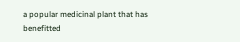a popular medicinal plant that has benefitted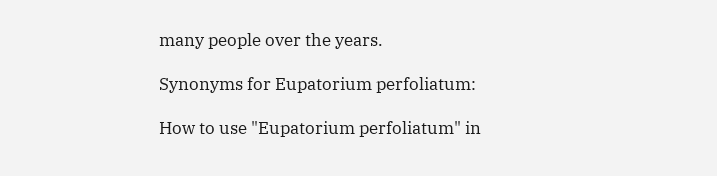many people over the years.

Synonyms for Eupatorium perfoliatum:

How to use "Eupatorium perfoliatum" in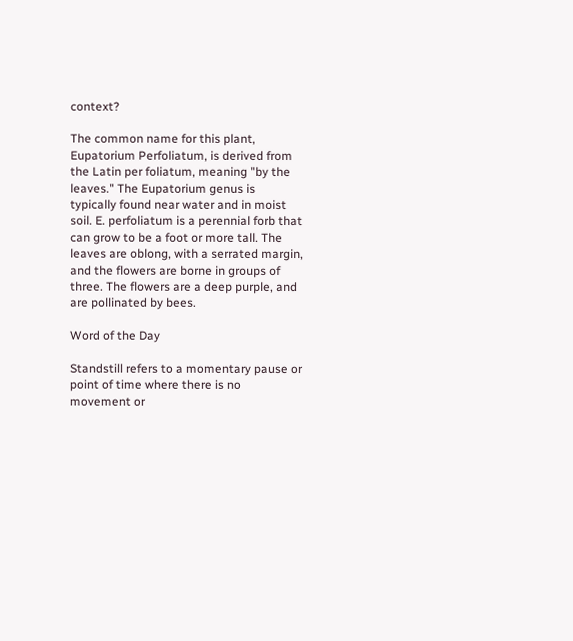context?

The common name for this plant, Eupatorium Perfoliatum, is derived from the Latin per foliatum, meaning "by the leaves." The Eupatorium genus is typically found near water and in moist soil. E. perfoliatum is a perennial forb that can grow to be a foot or more tall. The leaves are oblong, with a serrated margin, and the flowers are borne in groups of three. The flowers are a deep purple, and are pollinated by bees.

Word of the Day

Standstill refers to a momentary pause or point of time where there is no movement or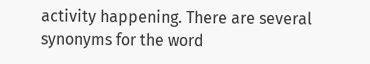activity happening. There are several synonyms for the word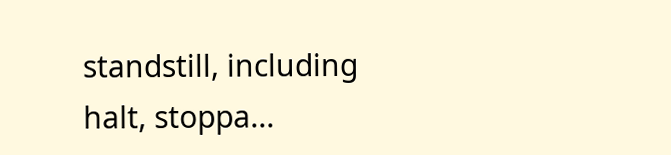standstill, including halt, stoppa...